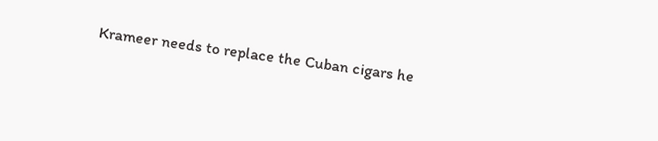Krameer needs to replace the Cuban cigars he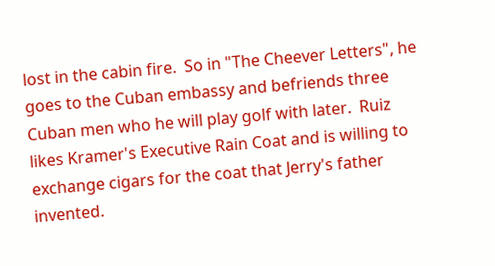lost in the cabin fire.  So in "The Cheever Letters", he goes to the Cuban embassy and befriends three Cuban men who he will play golf with later.  Ruiz likes Kramer's Executive Rain Coat and is willing to exchange cigars for the coat that Jerry's father invented.